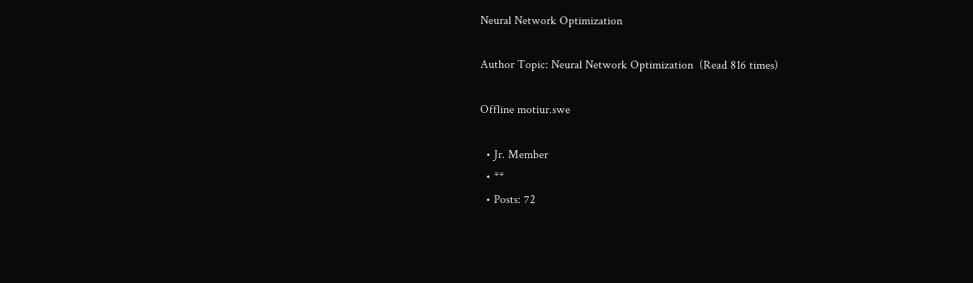Neural Network Optimization

Author Topic: Neural Network Optimization  (Read 816 times)

Offline motiur.swe

  • Jr. Member
  • **
  • Posts: 72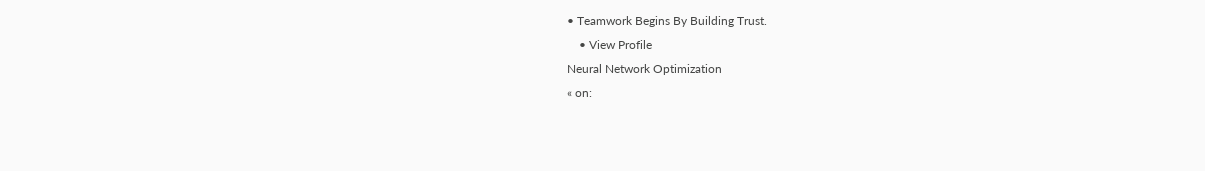• Teamwork Begins By Building Trust.
    • View Profile
Neural Network Optimization
« on: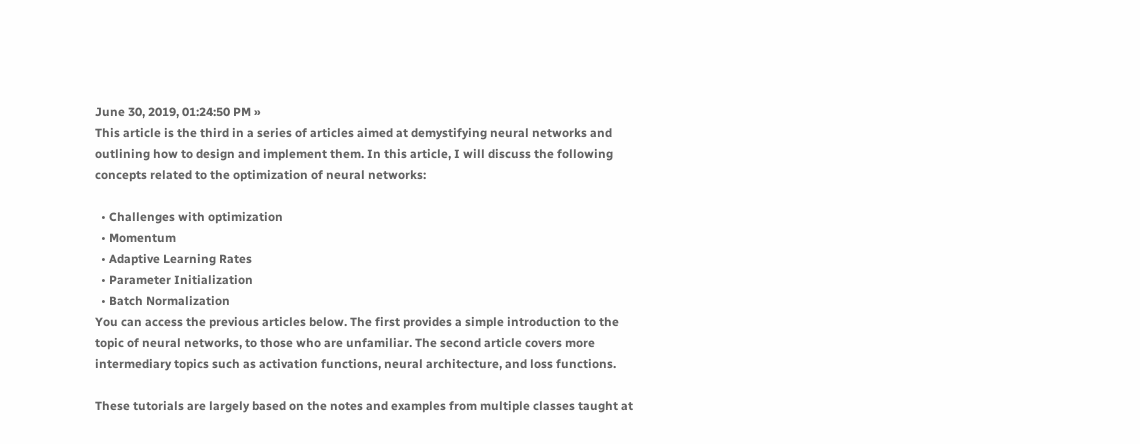June 30, 2019, 01:24:50 PM »
This article is the third in a series of articles aimed at demystifying neural networks and outlining how to design and implement them. In this article, I will discuss the following concepts related to the optimization of neural networks:

  • Challenges with optimization
  • Momentum
  • Adaptive Learning Rates
  • Parameter Initialization
  • Batch Normalization
You can access the previous articles below. The first provides a simple introduction to the topic of neural networks, to those who are unfamiliar. The second article covers more intermediary topics such as activation functions, neural architecture, and loss functions.

These tutorials are largely based on the notes and examples from multiple classes taught at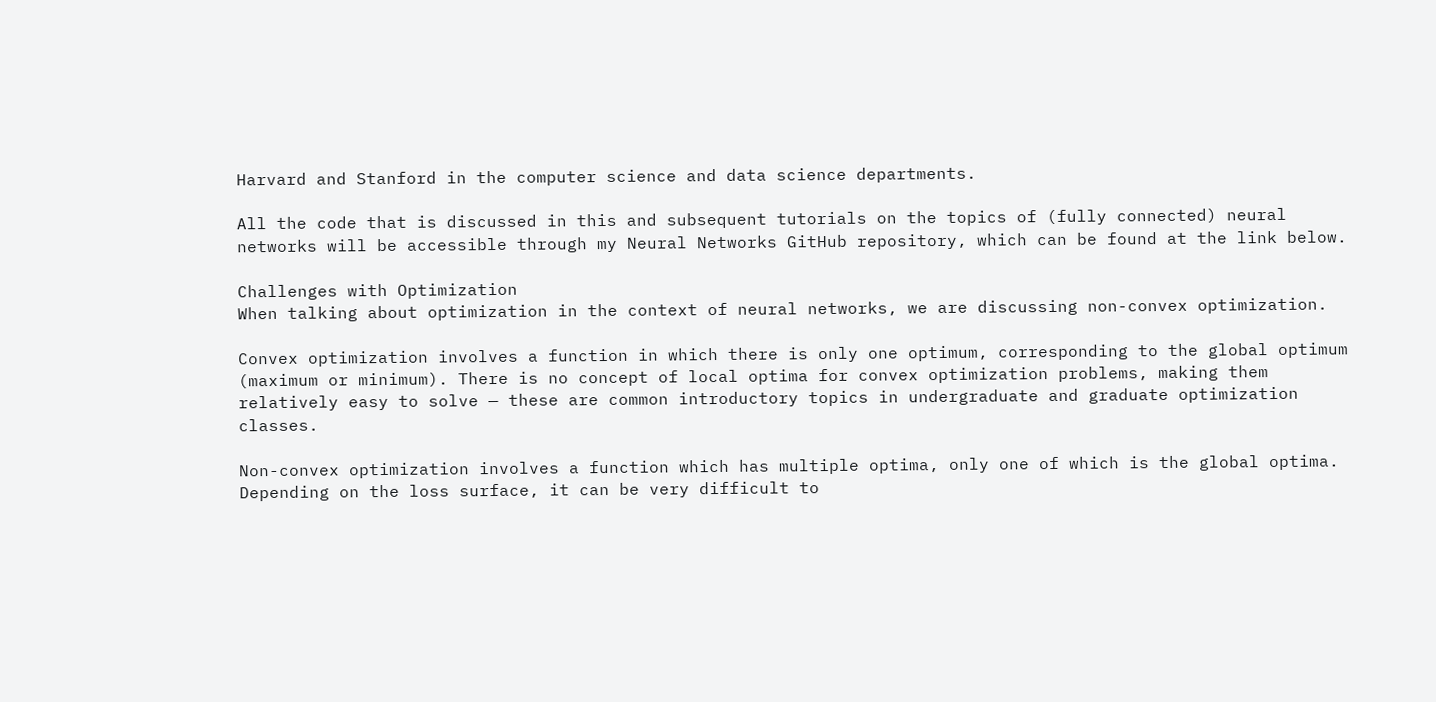Harvard and Stanford in the computer science and data science departments.

All the code that is discussed in this and subsequent tutorials on the topics of (fully connected) neural networks will be accessible through my Neural Networks GitHub repository, which can be found at the link below.

Challenges with Optimization
When talking about optimization in the context of neural networks, we are discussing non-convex optimization.

Convex optimization involves a function in which there is only one optimum, corresponding to the global optimum (maximum or minimum). There is no concept of local optima for convex optimization problems, making them relatively easy to solve — these are common introductory topics in undergraduate and graduate optimization classes.

Non-convex optimization involves a function which has multiple optima, only one of which is the global optima. Depending on the loss surface, it can be very difficult to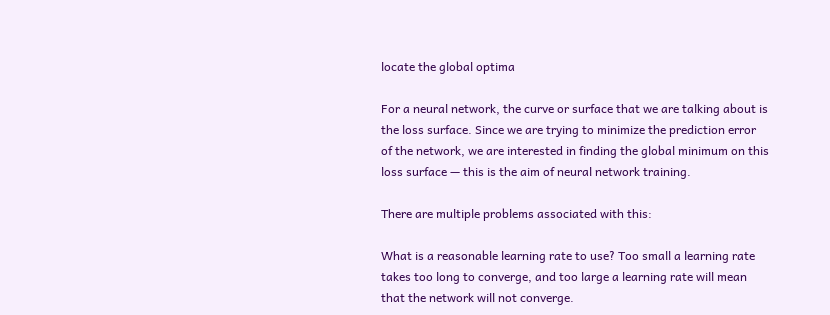locate the global optima

For a neural network, the curve or surface that we are talking about is the loss surface. Since we are trying to minimize the prediction error of the network, we are interested in finding the global minimum on this loss surface — this is the aim of neural network training.

There are multiple problems associated with this:

What is a reasonable learning rate to use? Too small a learning rate takes too long to converge, and too large a learning rate will mean that the network will not converge.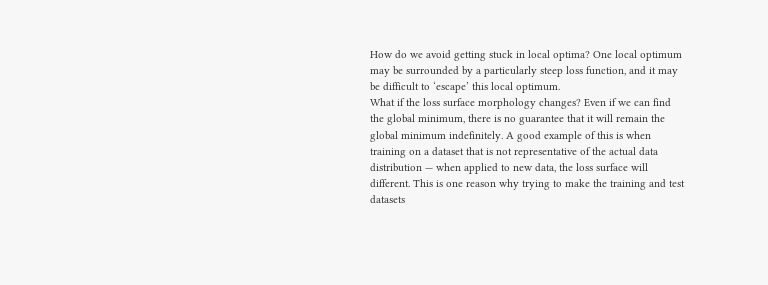How do we avoid getting stuck in local optima? One local optimum may be surrounded by a particularly steep loss function, and it may be difficult to ‘escape’ this local optimum.
What if the loss surface morphology changes? Even if we can find the global minimum, there is no guarantee that it will remain the global minimum indefinitely. A good example of this is when training on a dataset that is not representative of the actual data distribution — when applied to new data, the loss surface will different. This is one reason why trying to make the training and test datasets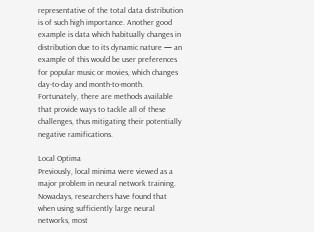representative of the total data distribution is of such high importance. Another good example is data which habitually changes in distribution due to its dynamic nature — an example of this would be user preferences for popular music or movies, which changes day-to-day and month-to-month.
Fortunately, there are methods available that provide ways to tackle all of these challenges, thus mitigating their potentially negative ramifications.

Local Optima
Previously, local minima were viewed as a major problem in neural network training. Nowadays, researchers have found that when using sufficiently large neural networks, most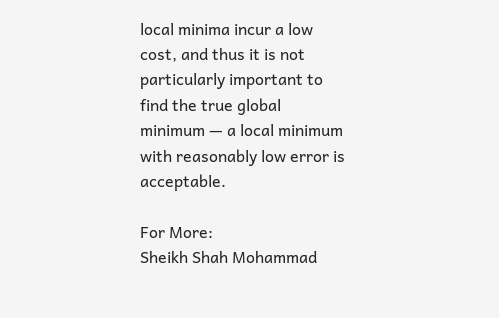local minima incur a low cost, and thus it is not particularly important to find the true global minimum — a local minimum with reasonably low error is acceptable.

For More:
Sheikh Shah Mohammad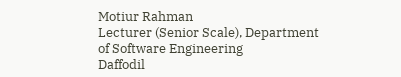Motiur Rahman
Lecturer (Senior Scale), Department of Software Engineering
Daffodil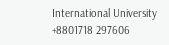International University
+8801718 297606